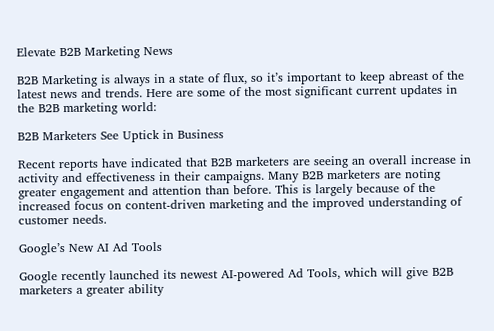Elevate B2B Marketing News

B2B Marketing is always in a state of flux, so it’s important to keep abreast of the latest news and trends. Here are some of the most significant current updates in the B2B marketing world:

B2B Marketers See Uptick in Business

Recent reports have indicated that B2B marketers are seeing an overall increase in activity and effectiveness in their campaigns. Many B2B marketers are noting greater engagement and attention than before. This is largely because of the increased focus on content-driven marketing and the improved understanding of customer needs.

Google’s New AI Ad Tools

Google recently launched its newest AI-powered Ad Tools, which will give B2B marketers a greater ability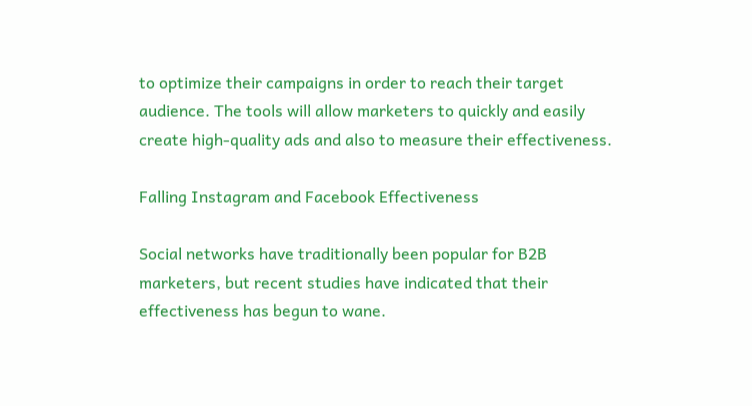to optimize their campaigns in order to reach their target audience. The tools will allow marketers to quickly and easily create high-quality ads and also to measure their effectiveness.

Falling Instagram and Facebook Effectiveness

Social networks have traditionally been popular for B2B marketers, but recent studies have indicated that their effectiveness has begun to wane.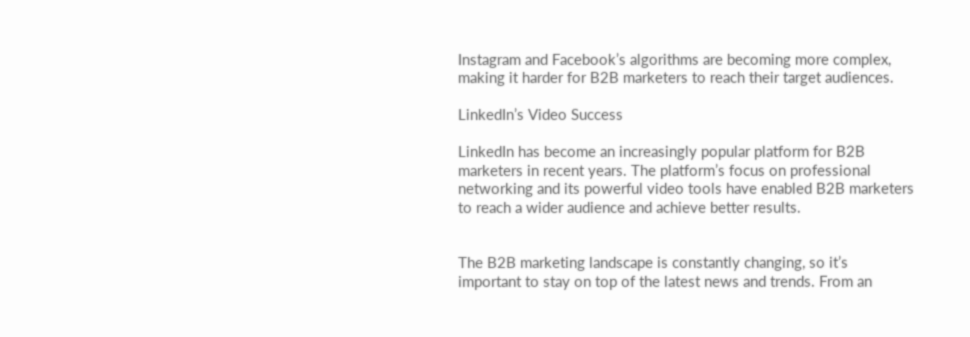Instagram and Facebook’s algorithms are becoming more complex, making it harder for B2B marketers to reach their target audiences.

LinkedIn’s Video Success

LinkedIn has become an increasingly popular platform for B2B marketers in recent years. The platform’s focus on professional networking and its powerful video tools have enabled B2B marketers to reach a wider audience and achieve better results.


The B2B marketing landscape is constantly changing, so it’s important to stay on top of the latest news and trends. From an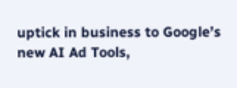uptick in business to Google’s new AI Ad Tools,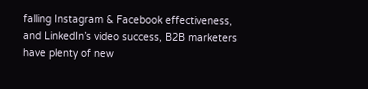falling Instagram & Facebook effectiveness, and LinkedIn’s video success, B2B marketers have plenty of new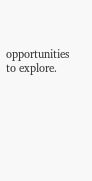opportunities to explore.